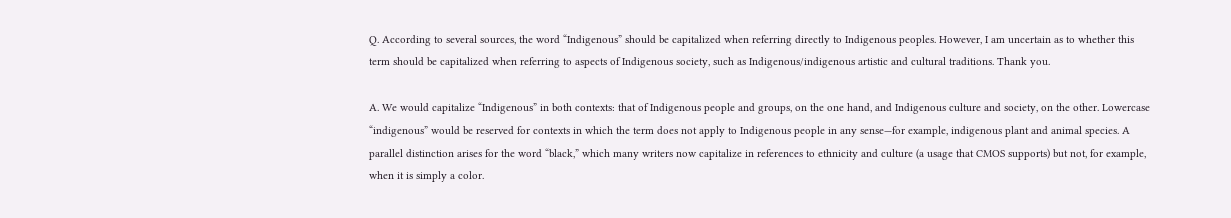Q. According to several sources, the word “Indigenous” should be capitalized when referring directly to Indigenous peoples. However, I am uncertain as to whether this term should be capitalized when referring to aspects of Indigenous society, such as Indigenous/indigenous artistic and cultural traditions. Thank you.

A. We would capitalize “Indigenous” in both contexts: that of Indigenous people and groups, on the one hand, and Indigenous culture and society, on the other. Lowercase “indigenous” would be reserved for contexts in which the term does not apply to Indigenous people in any sense—for example, indigenous plant and animal species. A parallel distinction arises for the word “black,” which many writers now capitalize in references to ethnicity and culture (a usage that CMOS supports) but not, for example, when it is simply a color.